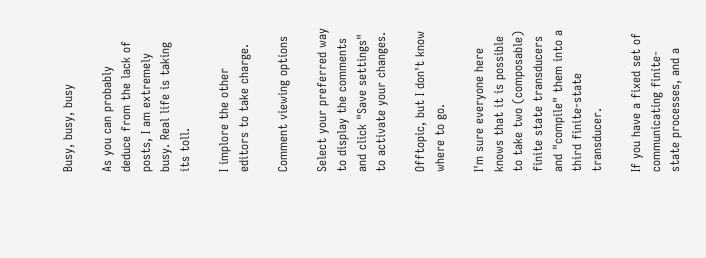Busy, busy, busy

As you can probably deduce from the lack of posts, I am extremely busy. Real life is taking its toll.

I implore the other editors to take charge.

Comment viewing options

Select your preferred way to display the comments and click "Save settings" to activate your changes.

Offtopic, but I don't know where to go.

I'm sure everyone here knows that it is possible to take two (composable) finite state transducers and "compile" them into a third finite-state transducer.

If you have a fixed set of communicating finite-state processes, and a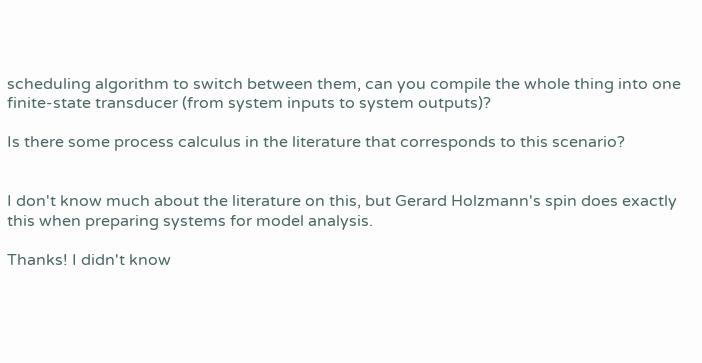scheduling algorithm to switch between them, can you compile the whole thing into one finite-state transducer (from system inputs to system outputs)?

Is there some process calculus in the literature that corresponds to this scenario?


I don't know much about the literature on this, but Gerard Holzmann's spin does exactly this when preparing systems for model analysis.

Thanks! I didn't know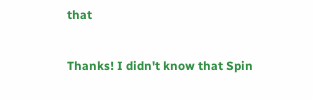that

Thanks! I didn't know that Spin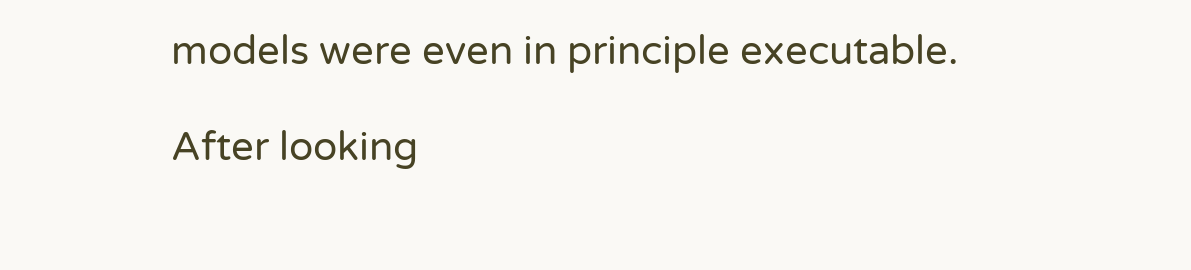models were even in principle executable.

After looking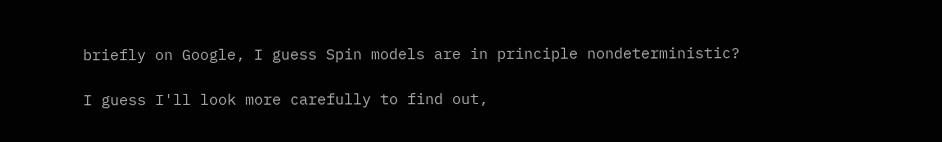briefly on Google, I guess Spin models are in principle nondeterministic?

I guess I'll look more carefully to find out,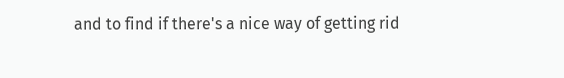and to find if there's a nice way of getting rid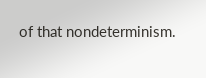of that nondeterminism.